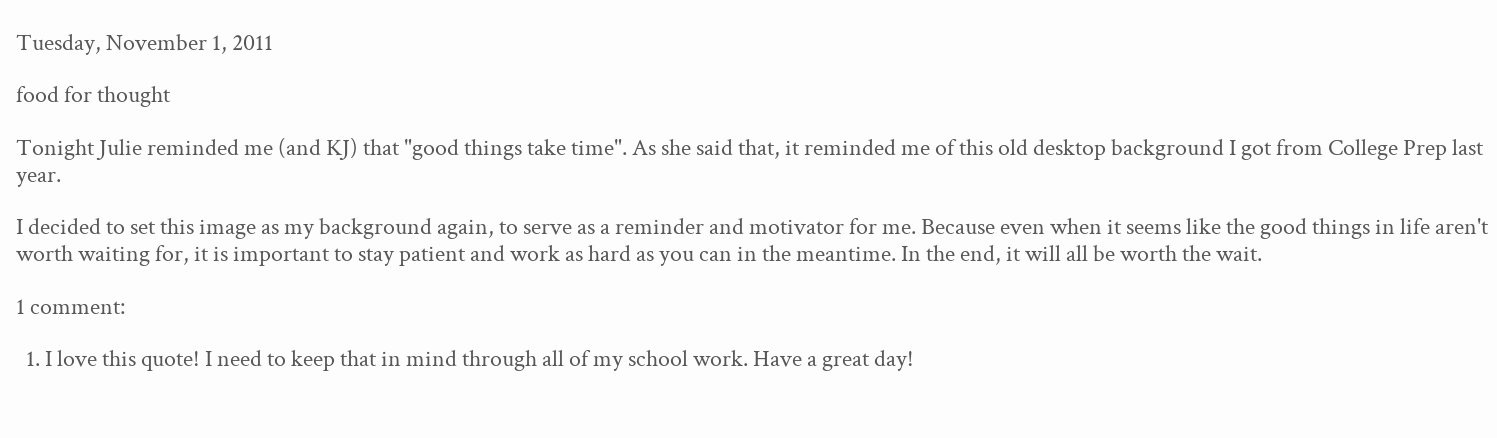Tuesday, November 1, 2011

food for thought

Tonight Julie reminded me (and KJ) that "good things take time". As she said that, it reminded me of this old desktop background I got from College Prep last year.

I decided to set this image as my background again, to serve as a reminder and motivator for me. Because even when it seems like the good things in life aren't worth waiting for, it is important to stay patient and work as hard as you can in the meantime. In the end, it will all be worth the wait.

1 comment:

  1. I love this quote! I need to keep that in mind through all of my school work. Have a great day!